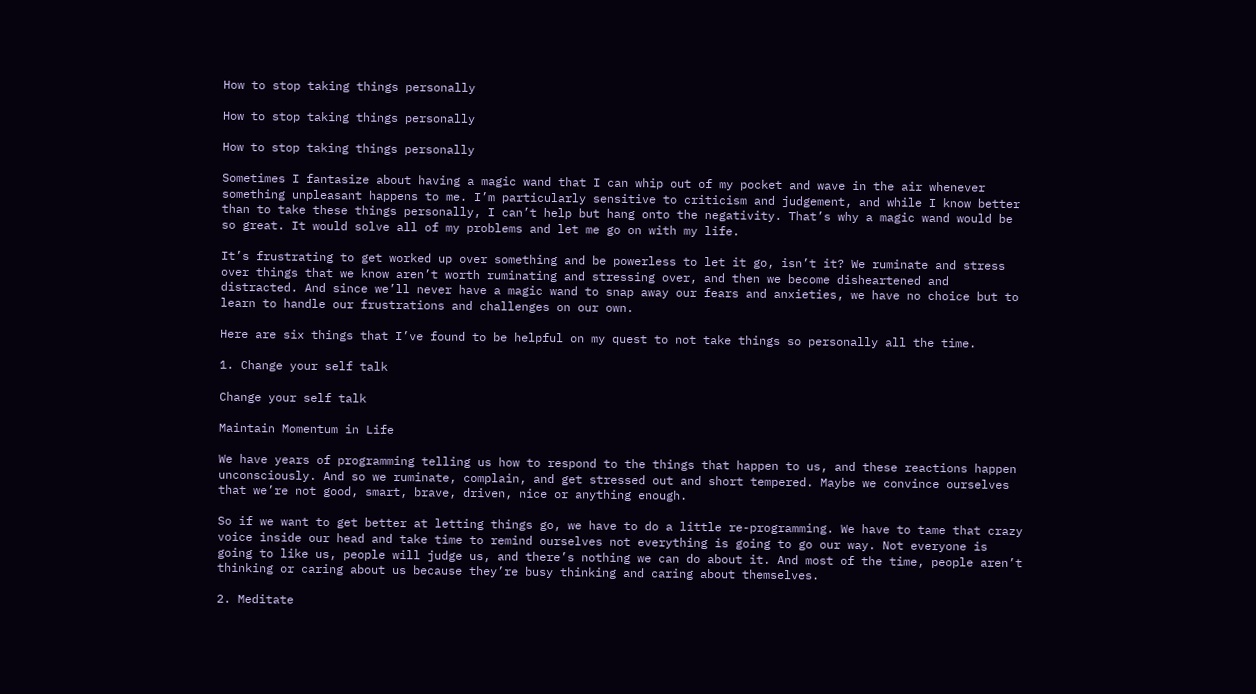How to stop taking things personally

How to stop taking things personally

How to stop taking things personally

Sometimes I fantasize about having a magic wand that I can whip out of my pocket and wave in the air whenever something unpleasant happens to me. I’m particularly sensitive to criticism and judgement, and while I know better than to take these things personally, I can’t help but hang onto the negativity. That’s why a magic wand would be so great. It would solve all of my problems and let me go on with my life.

It’s frustrating to get worked up over something and be powerless to let it go, isn’t it? We ruminate and stress over things that we know aren’t worth ruminating and stressing over, and then we become disheartened and distracted. And since we’ll never have a magic wand to snap away our fears and anxieties, we have no choice but to learn to handle our frustrations and challenges on our own.

Here are six things that I’ve found to be helpful on my quest to not take things so personally all the time.

1. Change your self talk

Change your self talk

Maintain Momentum in Life

We have years of programming telling us how to respond to the things that happen to us, and these reactions happen unconsciously. And so we ruminate, complain, and get stressed out and short tempered. Maybe we convince ourselves that we’re not good, smart, brave, driven, nice or anything enough.

So if we want to get better at letting things go, we have to do a little re-programming. We have to tame that crazy voice inside our head and take time to remind ourselves not everything is going to go our way. Not everyone is going to like us, people will judge us, and there’s nothing we can do about it. And most of the time, people aren’t thinking or caring about us because they’re busy thinking and caring about themselves.

2. Meditate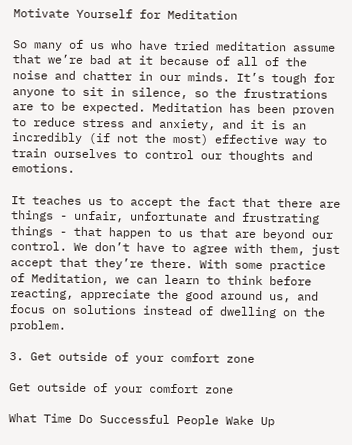Motivate Yourself for Meditation

So many of us who have tried meditation assume that we’re bad at it because of all of the noise and chatter in our minds. It’s tough for anyone to sit in silence, so the frustrations are to be expected. Meditation has been proven to reduce stress and anxiety, and it is an incredibly (if not the most) effective way to train ourselves to control our thoughts and emotions.

It teaches us to accept the fact that there are things - unfair, unfortunate and frustrating things - that happen to us that are beyond our control. We don’t have to agree with them, just accept that they’re there. With some practice of Meditation, we can learn to think before reacting, appreciate the good around us, and focus on solutions instead of dwelling on the problem.

3. Get outside of your comfort zone

Get outside of your comfort zone

What Time Do Successful People Wake Up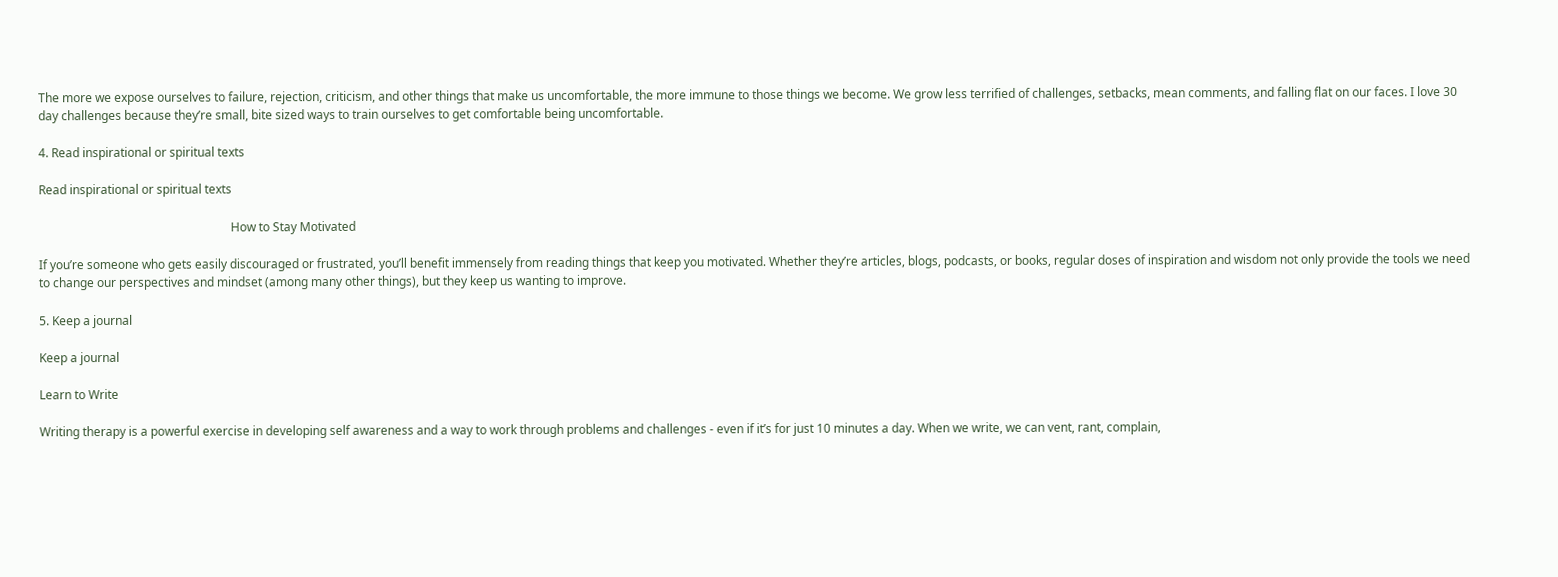The more we expose ourselves to failure, rejection, criticism, and other things that make us uncomfortable, the more immune to those things we become. We grow less terrified of challenges, setbacks, mean comments, and falling flat on our faces. I love 30 day challenges because they’re small, bite sized ways to train ourselves to get comfortable being uncomfortable.

4. Read inspirational or spiritual texts

Read inspirational or spiritual texts

                                                                How to Stay Motivated

If you’re someone who gets easily discouraged or frustrated, you’ll benefit immensely from reading things that keep you motivated. Whether they’re articles, blogs, podcasts, or books, regular doses of inspiration and wisdom not only provide the tools we need to change our perspectives and mindset (among many other things), but they keep us wanting to improve.

5. Keep a journal

Keep a journal

Learn to Write

Writing therapy is a powerful exercise in developing self awareness and a way to work through problems and challenges - even if it’s for just 10 minutes a day. When we write, we can vent, rant, complain,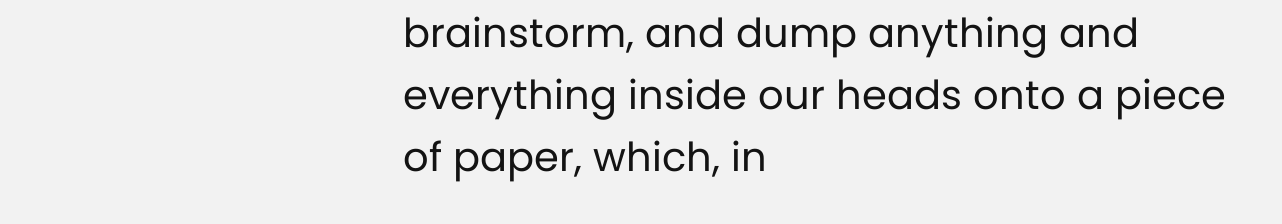brainstorm, and dump anything and everything inside our heads onto a piece of paper, which, in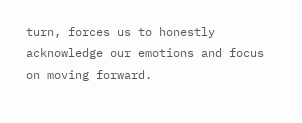turn, forces us to honestly acknowledge our emotions and focus on moving forward.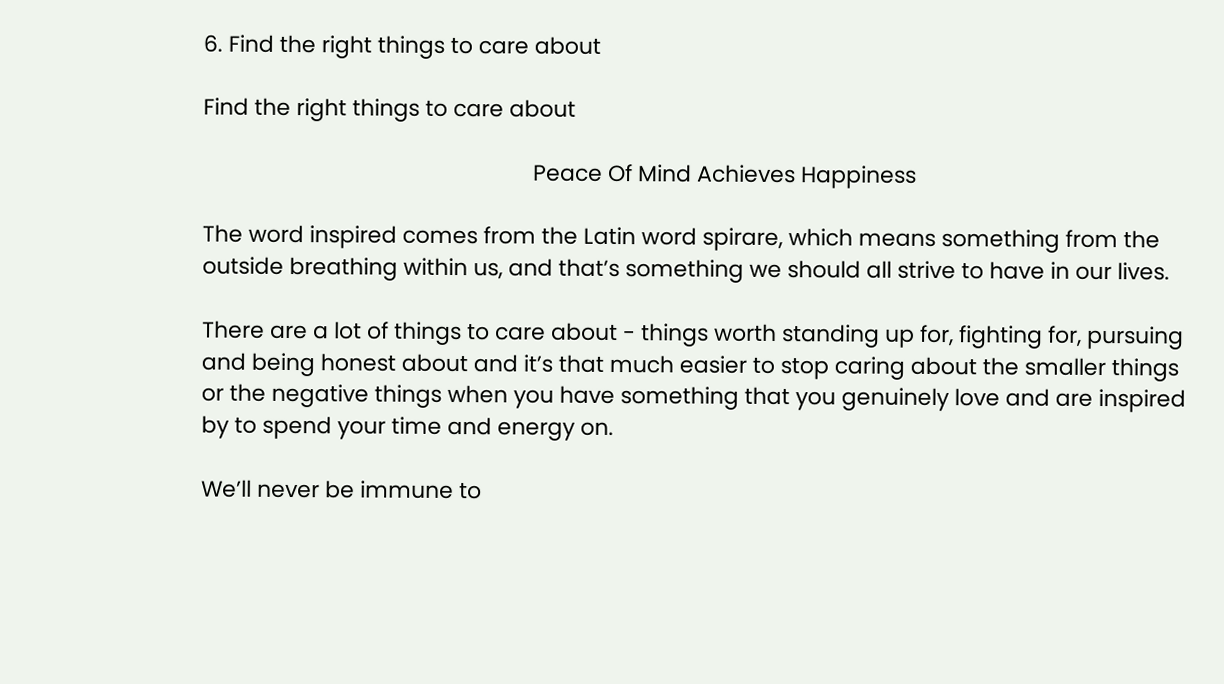6. Find the right things to care about

Find the right things to care about

                                                       Peace Of Mind Achieves Happiness

The word inspired comes from the Latin word spirare, which means something from the outside breathing within us, and that’s something we should all strive to have in our lives.

There are a lot of things to care about - things worth standing up for, fighting for, pursuing and being honest about and it’s that much easier to stop caring about the smaller things or the negative things when you have something that you genuinely love and are inspired by to spend your time and energy on.

We’ll never be immune to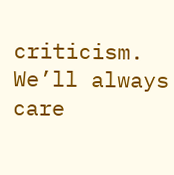criticism. We’ll always care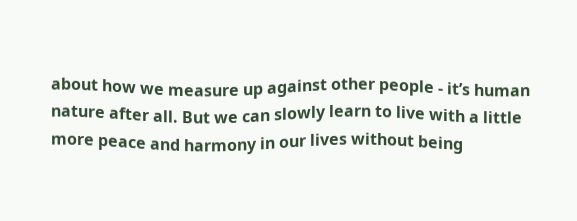about how we measure up against other people - it’s human nature after all. But we can slowly learn to live with a little more peace and harmony in our lives without being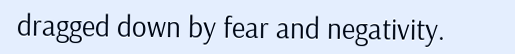dragged down by fear and negativity.